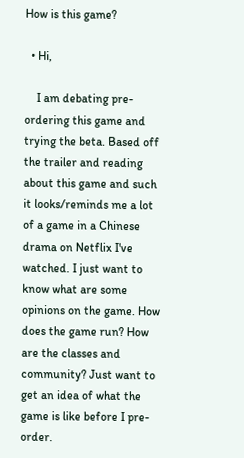How is this game?

  • Hi,

    I am debating pre-ordering this game and trying the beta. Based off the trailer and reading about this game and such it looks/reminds me a lot of a game in a Chinese drama on Netflix I've watched. I just want to know what are some opinions on the game. How does the game run? How are the classes and community? Just want to get an idea of what the game is like before I pre-order.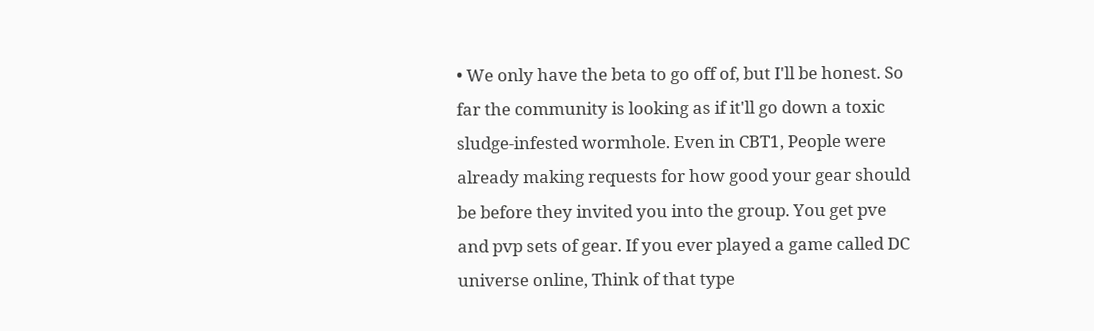• We only have the beta to go off of, but I'll be honest. So far the community is looking as if it'll go down a toxic sludge-infested wormhole. Even in CBT1, People were already making requests for how good your gear should be before they invited you into the group. You get pve and pvp sets of gear. If you ever played a game called DC universe online, Think of that type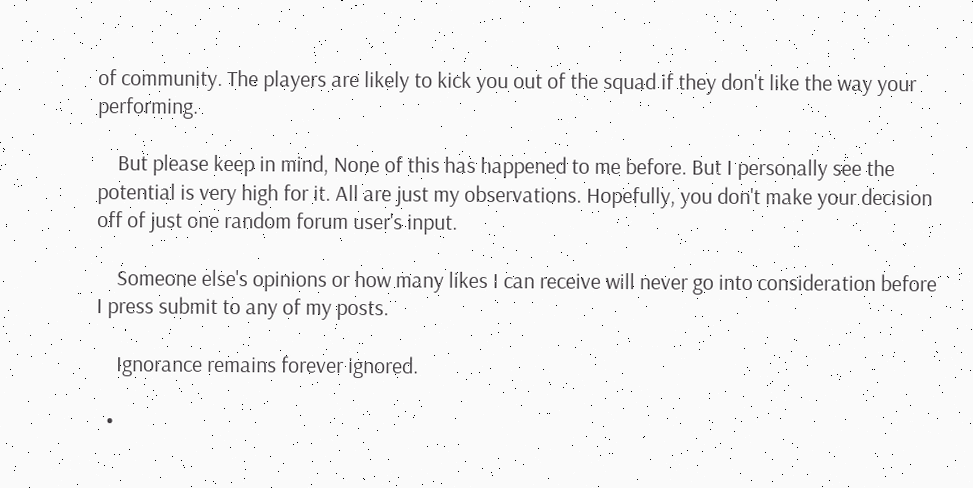of community. The players are likely to kick you out of the squad if they don't like the way your performing.

    But please keep in mind, None of this has happened to me before. But I personally see the potential is very high for it. All are just my observations. Hopefully, you don't make your decision off of just one random forum user's input.

    Someone else's opinions or how many likes I can receive will never go into consideration before I press submit to any of my posts.

    Ignorance remains forever ignored.

  •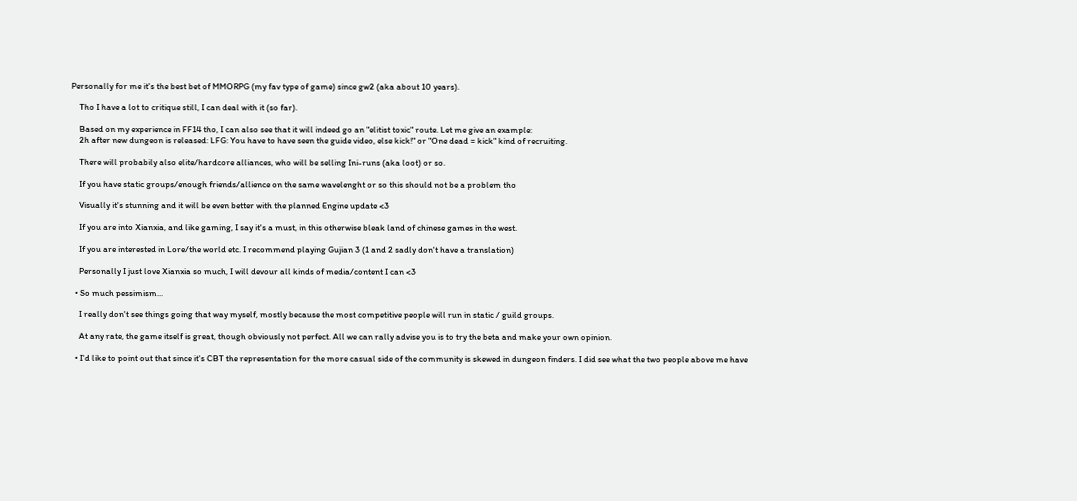Personally for me it's the best bet of MMORPG (my fav type of game) since gw2 (aka about 10 years).

    Tho I have a lot to critique still, I can deal with it (so far).

    Based on my experience in FF14 tho, I can also see that it will indeed go an "elitist toxic" route. Let me give an example:
    2h after new dungeon is released: LFG: You have to have seen the guide video, else kick!" or "One dead = kick" kind of recruiting.

    There will probabily also elite/hardcore alliances, who will be selling Ini-runs (aka loot) or so.

    If you have static groups/enough friends/allience on the same wavelenght or so this should not be a problem tho

    Visually it's stunning and it will be even better with the planned Engine update <3

    If you are into Xianxia, and like gaming, I say it's a must, in this otherwise bleak land of chinese games in the west.

    If you are interested in Lore/the world etc. I recommend playing Gujian 3 (1 and 2 sadly don't have a translation)

    Personally I just love Xianxia so much, I will devour all kinds of media/content I can <3

  • So much pessimism...

    I really don't see things going that way myself, mostly because the most competitive people will run in static / guild groups.

    At any rate, the game itself is great, though obviously not perfect. All we can rally advise you is to try the beta and make your own opinion.

  • I'd like to point out that since it's CBT the representation for the more casual side of the community is skewed in dungeon finders. I did see what the two people above me have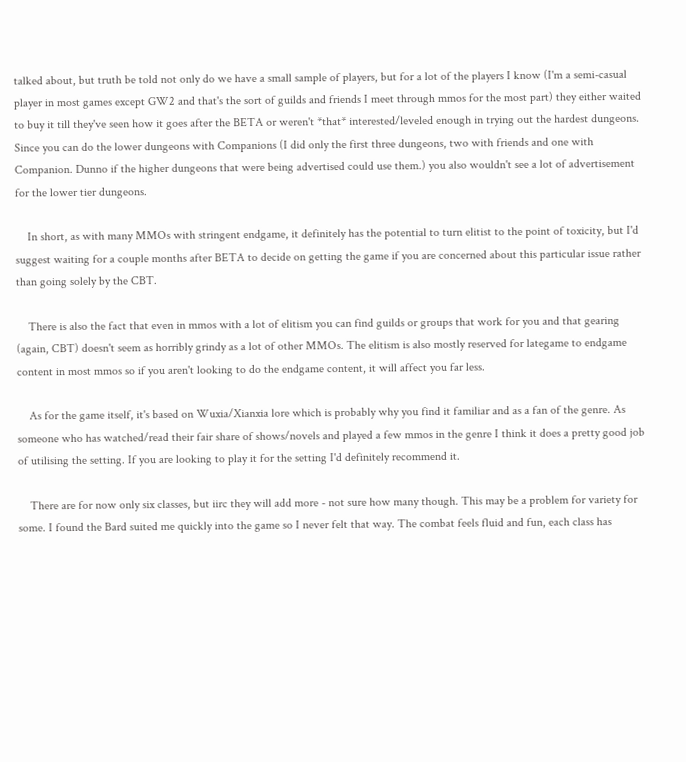talked about, but truth be told not only do we have a small sample of players, but for a lot of the players I know (I'm a semi-casual player in most games except GW2 and that's the sort of guilds and friends I meet through mmos for the most part) they either waited to buy it till they've seen how it goes after the BETA or weren't *that* interested/leveled enough in trying out the hardest dungeons. Since you can do the lower dungeons with Companions (I did only the first three dungeons, two with friends and one with Companion. Dunno if the higher dungeons that were being advertised could use them.) you also wouldn't see a lot of advertisement for the lower tier dungeons.

    In short, as with many MMOs with stringent endgame, it definitely has the potential to turn elitist to the point of toxicity, but I'd suggest waiting for a couple months after BETA to decide on getting the game if you are concerned about this particular issue rather than going solely by the CBT.

    There is also the fact that even in mmos with a lot of elitism you can find guilds or groups that work for you and that gearing (again, CBT) doesn't seem as horribly grindy as a lot of other MMOs. The elitism is also mostly reserved for lategame to endgame content in most mmos so if you aren't looking to do the endgame content, it will affect you far less.

    As for the game itself, it's based on Wuxia/Xianxia lore which is probably why you find it familiar and as a fan of the genre. As someone who has watched/read their fair share of shows/novels and played a few mmos in the genre I think it does a pretty good job of utilising the setting. If you are looking to play it for the setting I'd definitely recommend it.

    There are for now only six classes, but iirc they will add more - not sure how many though. This may be a problem for variety for some. I found the Bard suited me quickly into the game so I never felt that way. The combat feels fluid and fun, each class has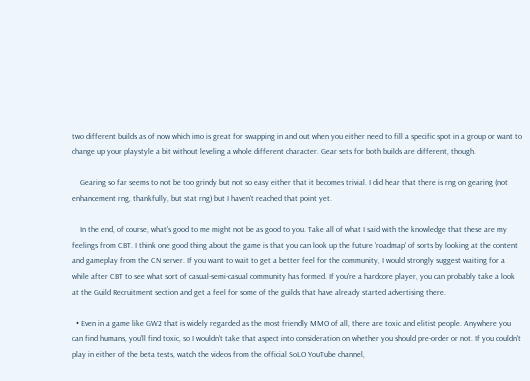two different builds as of now which imo is great for swapping in and out when you either need to fill a specific spot in a group or want to change up your playstyle a bit without leveling a whole different character. Gear sets for both builds are different, though.

    Gearing so far seems to not be too grindy but not so easy either that it becomes trivial. I did hear that there is rng on gearing (not enhancement rng, thankfully, but stat rng) but I haven't reached that point yet.

    In the end, of course, what's good to me might not be as good to you. Take all of what I said with the knowledge that these are my feelings from CBT. I think one good thing about the game is that you can look up the future 'roadmap' of sorts by looking at the content and gameplay from the CN server. If you want to wait to get a better feel for the community, I would strongly suggest waiting for a while after CBT to see what sort of casual-semi-casual community has formed. If you're a hardcore player, you can probably take a look at the Guild Recruitment section and get a feel for some of the guilds that have already started advertising there.

  • Even in a game like GW2 that is widely regarded as the most friendly MMO of all, there are toxic and elitist people. Anywhere you can find humans, you'll find toxic, so I wouldn't take that aspect into consideration on whether you should pre-order or not. If you couldn't play in either of the beta tests, watch the videos from the official SoLO YouTube channel,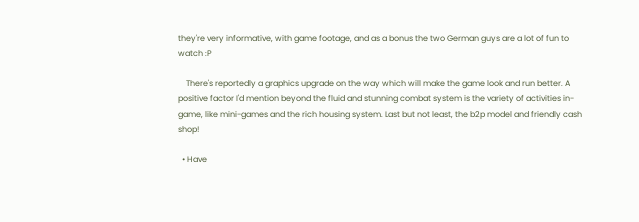they're very informative, with game footage, and as a bonus the two German guys are a lot of fun to watch :P

    There's reportedly a graphics upgrade on the way which will make the game look and run better. A positive factor I'd mention beyond the fluid and stunning combat system is the variety of activities in-game, like mini-games and the rich housing system. Last but not least, the b2p model and friendly cash shop!

  • Have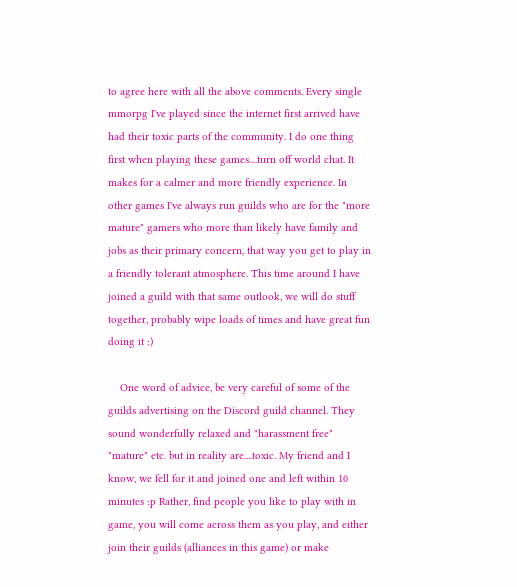to agree here with all the above comments. Every single mmorpg I've played since the internet first arrived have had their toxic parts of the community. I do one thing first when playing these games....turn off world chat. It makes for a calmer and more friendly experience. In other games I've always run guilds who are for the "more mature" gamers who more than likely have family and jobs as their primary concern, that way you get to play in a friendly tolerant atmosphere. This time around I have joined a guild with that same outlook, we will do stuff together, probably wipe loads of times and have great fun doing it :)

    One word of advice, be very careful of some of the guilds advertising on the Discord guild channel. They sound wonderfully relaxed and "harassment free" "mature" etc. but in reality are....toxic. My friend and I know, we fell for it and joined one and left within 10 minutes :p Rather, find people you like to play with in game, you will come across them as you play, and either join their guilds (alliances in this game) or make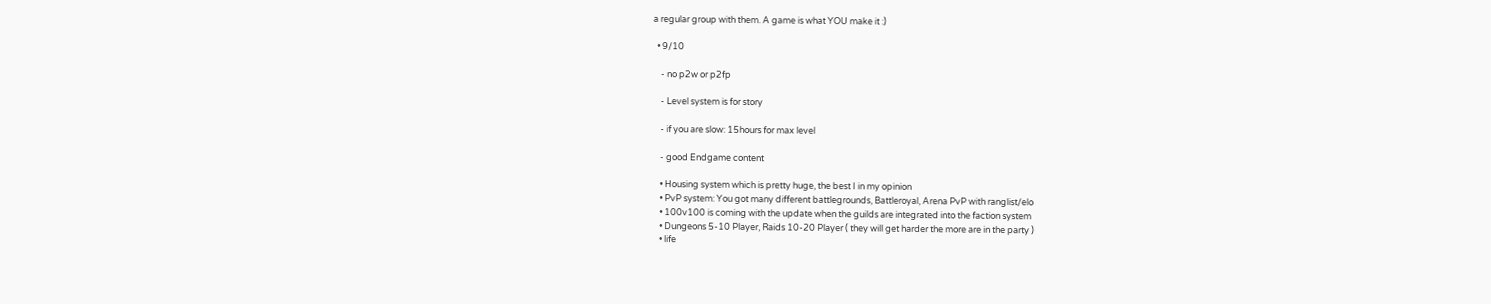a regular group with them. A game is what YOU make it :)

  • 9/10

    - no p2w or p2fp

    - Level system is for story

    - if you are slow: 15hours for max level

    - good Endgame content

    • Housing system which is pretty huge, the best I in my opinion
    • PvP system: You got many different battlegrounds, Battleroyal, Arena PvP with ranglist/elo
    • 100v100 is coming with the update when the guilds are integrated into the faction system
    • Dungeons 5-10 Player, Raids 10-20 Player ( they will get harder the more are in the party )
    • life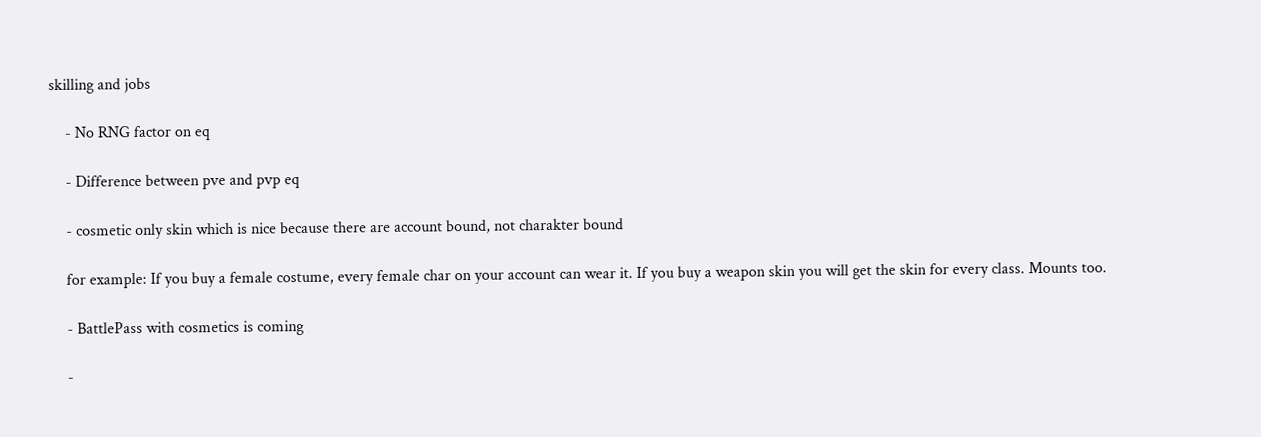skilling and jobs

    - No RNG factor on eq

    - Difference between pve and pvp eq

    - cosmetic only skin which is nice because there are account bound, not charakter bound

    for example: If you buy a female costume, every female char on your account can wear it. If you buy a weapon skin you will get the skin for every class. Mounts too.

    - BattlePass with cosmetics is coming

    -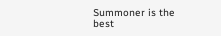Summoner is the best